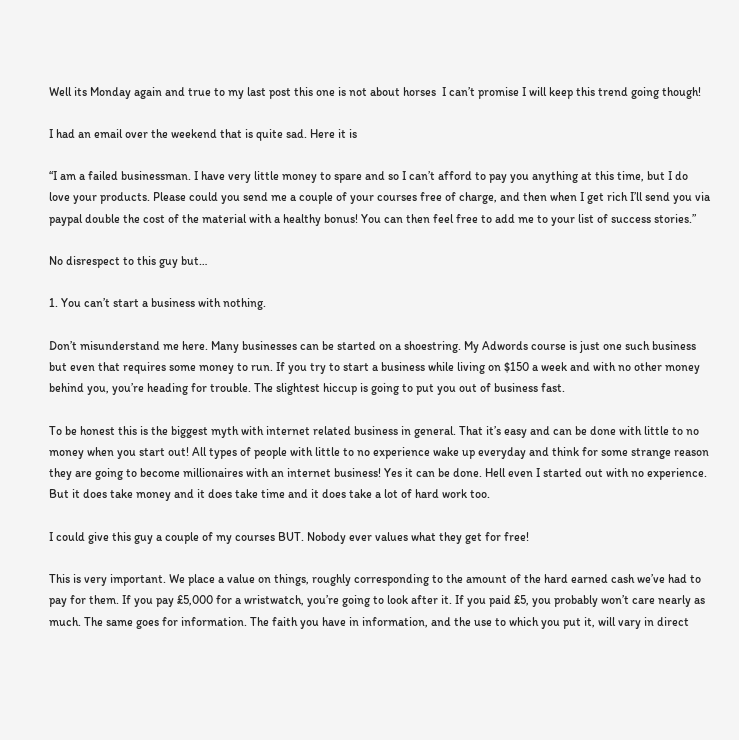Well its Monday again and true to my last post this one is not about horses  I can’t promise I will keep this trend going though!

I had an email over the weekend that is quite sad. Here it is

“I am a failed businessman. I have very little money to spare and so I can’t afford to pay you anything at this time, but I do love your products. Please could you send me a couple of your courses free of charge, and then when I get rich I’ll send you via paypal double the cost of the material with a healthy bonus! You can then feel free to add me to your list of success stories.”

No disrespect to this guy but…

1. You can’t start a business with nothing.

Don’t misunderstand me here. Many businesses can be started on a shoestring. My Adwords course is just one such business but even that requires some money to run. If you try to start a business while living on $150 a week and with no other money behind you, you’re heading for trouble. The slightest hiccup is going to put you out of business fast.

To be honest this is the biggest myth with internet related business in general. That it’s easy and can be done with little to no money when you start out! All types of people with little to no experience wake up everyday and think for some strange reason they are going to become millionaires with an internet business! Yes it can be done. Hell even I started out with no experience. But it does take money and it does take time and it does take a lot of hard work too.

I could give this guy a couple of my courses BUT. Nobody ever values what they get for free!

This is very important. We place a value on things, roughly corresponding to the amount of the hard earned cash we’ve had to pay for them. If you pay £5,000 for a wristwatch, you’re going to look after it. If you paid £5, you probably won’t care nearly as much. The same goes for information. The faith you have in information, and the use to which you put it, will vary in direct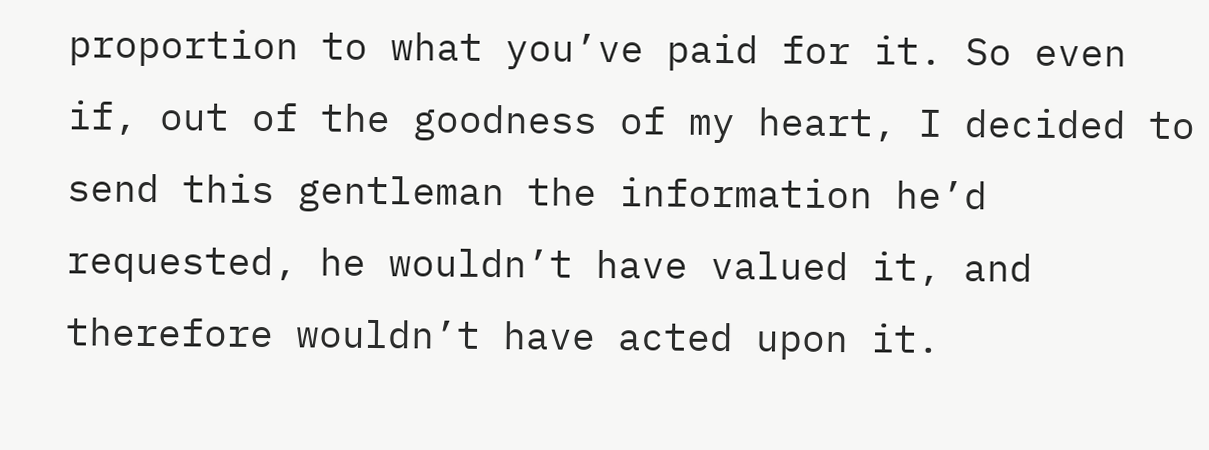proportion to what you’ve paid for it. So even if, out of the goodness of my heart, I decided to send this gentleman the information he’d requested, he wouldn’t have valued it, and therefore wouldn’t have acted upon it.